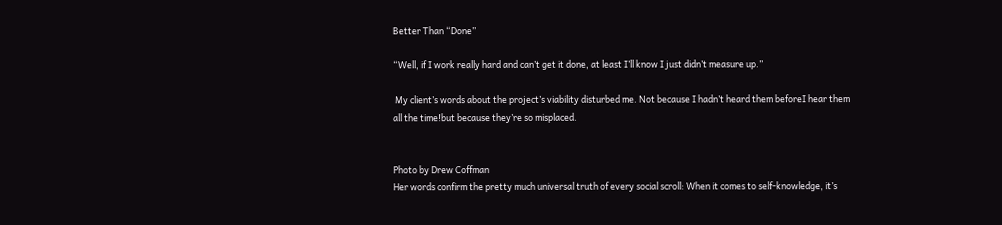Better Than “Done”

“Well, if I work really hard and can’t get it done, at least I’ll know I just didn’t measure up.”

 My client’s words about the project’s viability disturbed me. Not because I hadn’t heard them beforeI hear them all the time!but because they’re so misplaced.


Photo by Drew Coffman
Her words confirm the pretty much universal truth of every social scroll: When it comes to self-knowledge, it’s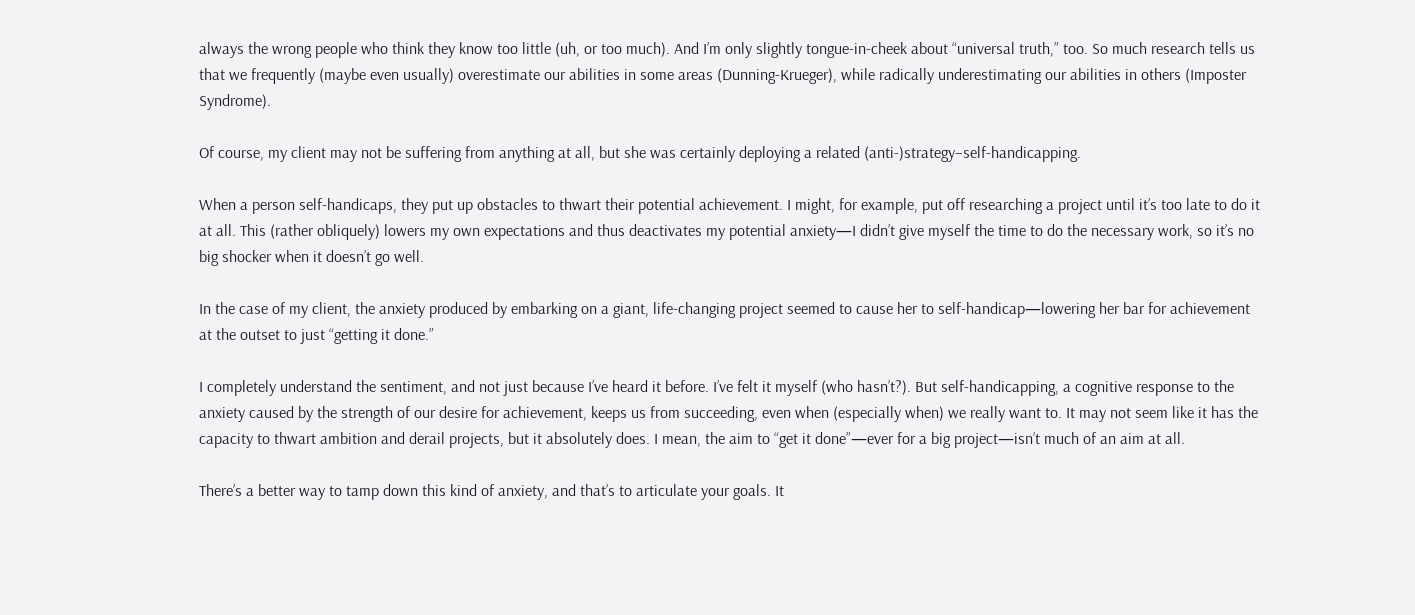always the wrong people who think they know too little (uh, or too much). And I’m only slightly tongue-in-cheek about “universal truth,” too. So much research tells us that we frequently (maybe even usually) overestimate our abilities in some areas (Dunning-Krueger), while radically underestimating our abilities in others (Imposter Syndrome).

Of course, my client may not be suffering from anything at all, but she was certainly deploying a related (anti-)strategy–self-handicapping.

When a person self-handicaps, they put up obstacles to thwart their potential achievement. I might, for example, put off researching a project until it’s too late to do it at all. This (rather obliquely) lowers my own expectations and thus deactivates my potential anxiety—I didn’t give myself the time to do the necessary work, so it’s no big shocker when it doesn’t go well.

In the case of my client, the anxiety produced by embarking on a giant, life-changing project seemed to cause her to self-handicap—lowering her bar for achievement at the outset to just “getting it done.”

I completely understand the sentiment, and not just because I’ve heard it before. I’ve felt it myself (who hasn’t?). But self-handicapping, a cognitive response to the anxiety caused by the strength of our desire for achievement, keeps us from succeeding, even when (especially when) we really want to. It may not seem like it has the capacity to thwart ambition and derail projects, but it absolutely does. I mean, the aim to “get it done”—ever for a big project—isn’t much of an aim at all.

There’s a better way to tamp down this kind of anxiety, and that’s to articulate your goals. It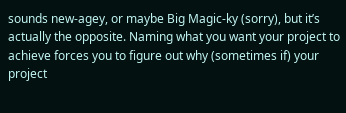sounds new-agey, or maybe Big Magic-ky (sorry), but it’s actually the opposite. Naming what you want your project to achieve forces you to figure out why (sometimes if) your project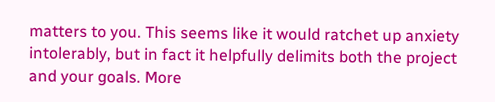matters to you. This seems like it would ratchet up anxiety intolerably, but in fact it helpfully delimits both the project and your goals. More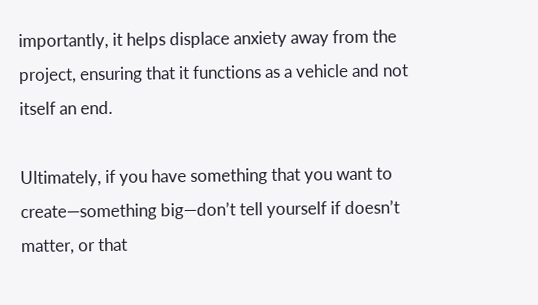importantly, it helps displace anxiety away from the project, ensuring that it functions as a vehicle and not itself an end.

Ultimately, if you have something that you want to create—something big—don’t tell yourself if doesn’t matter, or that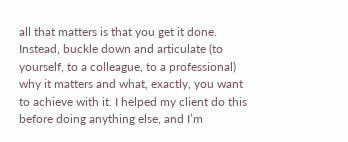all that matters is that you get it done. Instead, buckle down and articulate (to yourself, to a colleague, to a professional) why it matters and what, exactly, you want to achieve with it. I helped my client do this before doing anything else, and I’m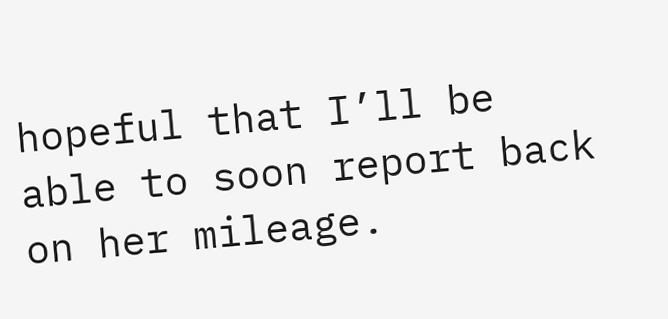hopeful that I’ll be able to soon report back on her mileage.